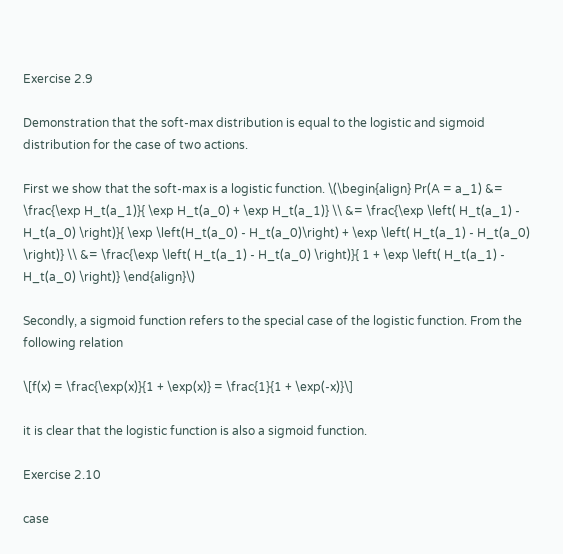Exercise 2.9

Demonstration that the soft-max distribution is equal to the logistic and sigmoid distribution for the case of two actions.

First we show that the soft-max is a logistic function. \(\begin{align} Pr(A = a_1) &= \frac{\exp H_t(a_1)}{ \exp H_t(a_0) + \exp H_t(a_1)} \\ &= \frac{\exp \left( H_t(a_1) - H_t(a_0) \right)}{ \exp \left(H_t(a_0) - H_t(a_0)\right) + \exp \left( H_t(a_1) - H_t(a_0) \right)} \\ &= \frac{\exp \left( H_t(a_1) - H_t(a_0) \right)}{ 1 + \exp \left( H_t(a_1) - H_t(a_0) \right)} \end{align}\)

Secondly, a sigmoid function refers to the special case of the logistic function. From the following relation

\[f(x) = \frac{\exp(x)}{1 + \exp(x)} = \frac{1}{1 + \exp(-x)}\]

it is clear that the logistic function is also a sigmoid function.

Exercise 2.10

case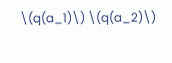\(q(a_1)\) \(q(a_2)\)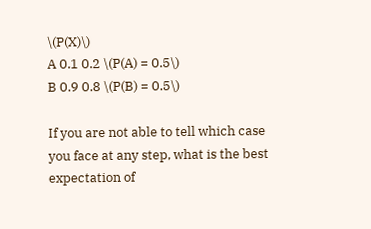\(P(X)\)
A 0.1 0.2 \(P(A) = 0.5\)
B 0.9 0.8 \(P(B) = 0.5\)

If you are not able to tell which case you face at any step, what is the best expectation of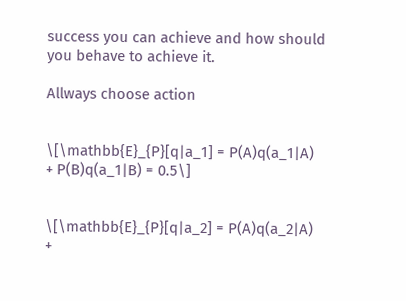success you can achieve and how should you behave to achieve it.

Allways choose action


\[\mathbb{E}_{P}[q|a_1] = P(A)q(a_1|A) + P(B)q(a_1|B) = 0.5\]


\[\mathbb{E}_{P}[q|a_2] = P(A)q(a_2|A) +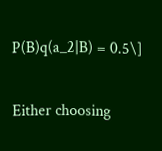P(B)q(a_2|B) = 0.5\]

Either choosing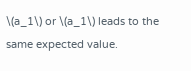\(a_1\) or \(a_1\) leads to the same expected value.